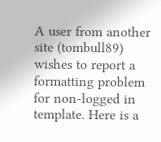A user from another site (tombull89) wishes to report a formatting problem for non-logged in template. Here is a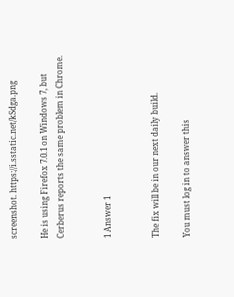screenshot. https://i.sstatic.net/kSdga.png

He is using Firefox 7.0.1 on Windows 7, but Cerberus reports the same problem in Chrome.


1 Answer 1


The fix will be in our next daily build.

You must log in to answer this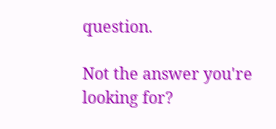question.

Not the answer you're looking for?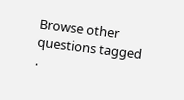Browse other questions tagged .